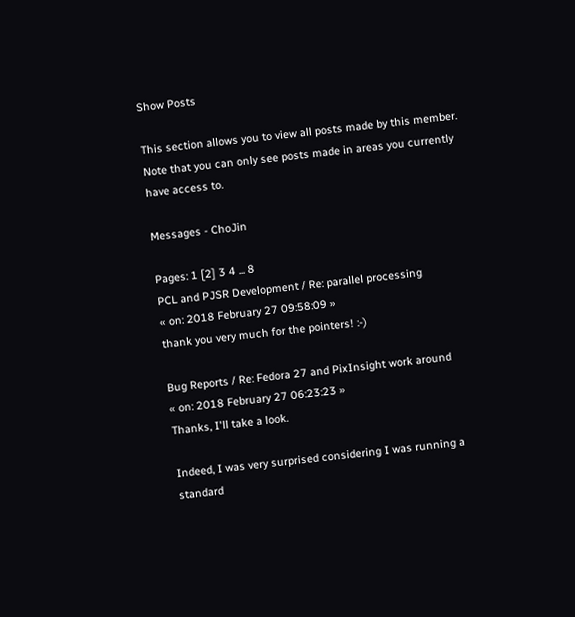Show Posts

This section allows you to view all posts made by this member. Note that you can only see posts made in areas you currently have access to.

Messages - ChoJin

Pages: 1 [2] 3 4 ... 8
PCL and PJSR Development / Re: parallel processing
« on: 2018 February 27 09:58:09 »
thank you very much for the pointers! :-)

Bug Reports / Re: Fedora 27 and PixInsight work around
« on: 2018 February 27 06:23:23 »
Thanks, I'll take a look.

Indeed, I was very surprised considering I was running a standard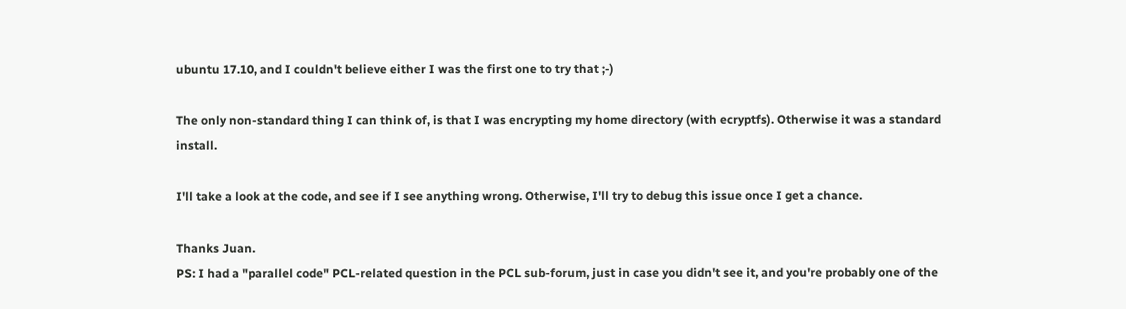ubuntu 17.10, and I couldn't believe either I was the first one to try that ;-)

The only non-standard thing I can think of, is that I was encrypting my home directory (with ecryptfs). Otherwise it was a standard install.

I'll take a look at the code, and see if I see anything wrong. Otherwise, I'll try to debug this issue once I get a chance.

Thanks Juan.
PS: I had a "parallel code" PCL-related question in the PCL sub-forum, just in case you didn't see it, and you're probably one of the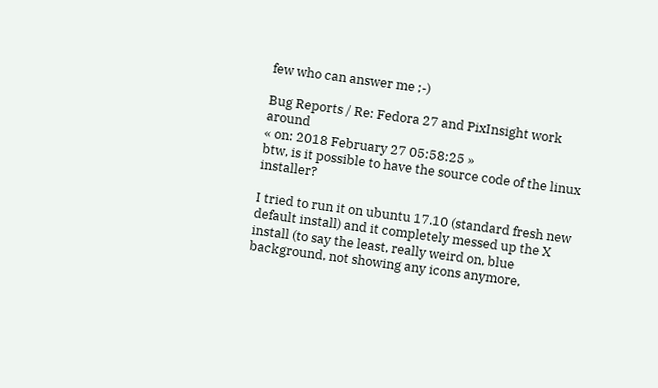few who can answer me ;-)

Bug Reports / Re: Fedora 27 and PixInsight work around
« on: 2018 February 27 05:58:25 »
btw, is it possible to have the source code of the linux installer?

I tried to run it on ubuntu 17.10 (standard fresh new default install) and it completely messed up the X install (to say the least, really weird on, blue background, not showing any icons anymore,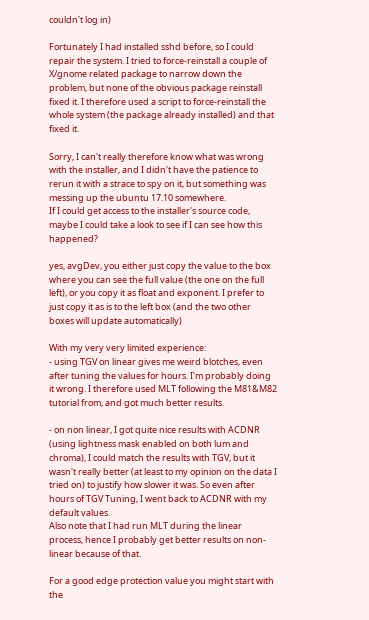couldn't log in)

Fortunately I had installed sshd before, so I could repair the system. I tried to force-reinstall a couple of X/gnome related package to narrow down the problem, but none of the obvious package reinstall fixed it. I therefore used a script to force-reinstall the whole system (the package already installed) and that fixed it.

Sorry, I can't really therefore know what was wrong with the installer, and I didn't have the patience to rerun it with a strace to spy on it, but something was messing up the ubuntu 17.10 somewhere.
If I could get access to the installer's source code, maybe I could take a look to see if I can see how this happened?

yes, avgDev, you either just copy the value to the box where you can see the full value (the one on the full left), or you copy it as float and exponent. I prefer to just copy it as is to the left box (and the two other boxes will update automatically)

With my very very limited experience:
- using TGV on linear gives me weird blotches, even after tuning the values for hours. I'm probably doing it wrong. I therefore used MLT following the M81&M82 tutorial from, and got much better results.

- on non linear, I got quite nice results with ACDNR (using lightness mask enabled on both lum and chroma), I could match the results with TGV, but it wasn't really better (at least to my opinion on the data I tried on) to justify how slower it was. So even after hours of TGV Tuning, I went back to ACDNR with my default values.
Also note that I had run MLT during the linear process, hence I probably get better results on non-linear because of that.

For a good edge protection value you might start with the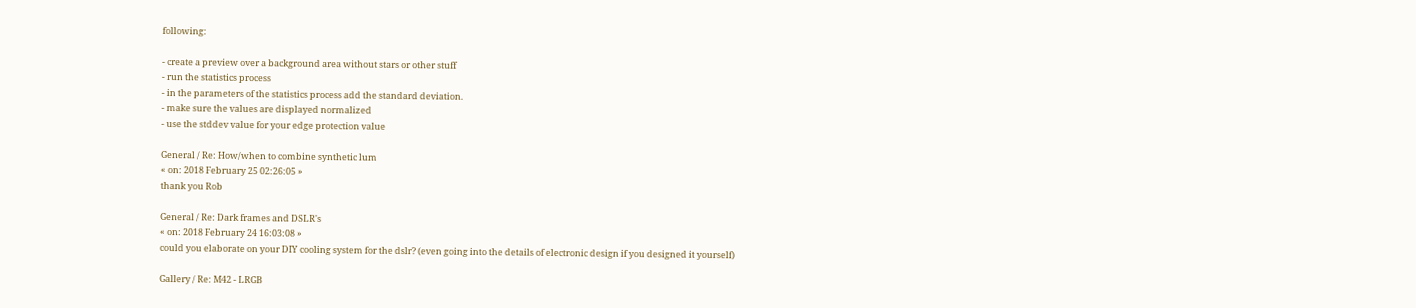following:

- create a preview over a background area without stars or other stuff
- run the statistics process
- in the parameters of the statistics process add the standard deviation.
- make sure the values are displayed normalized
- use the stddev value for your edge protection value

General / Re: How/when to combine synthetic lum
« on: 2018 February 25 02:26:05 »
thank you Rob

General / Re: Dark frames and DSLR's
« on: 2018 February 24 16:03:08 »
could you elaborate on your DIY cooling system for the dslr? (even going into the details of electronic design if you designed it yourself)

Gallery / Re: M42 - LRGB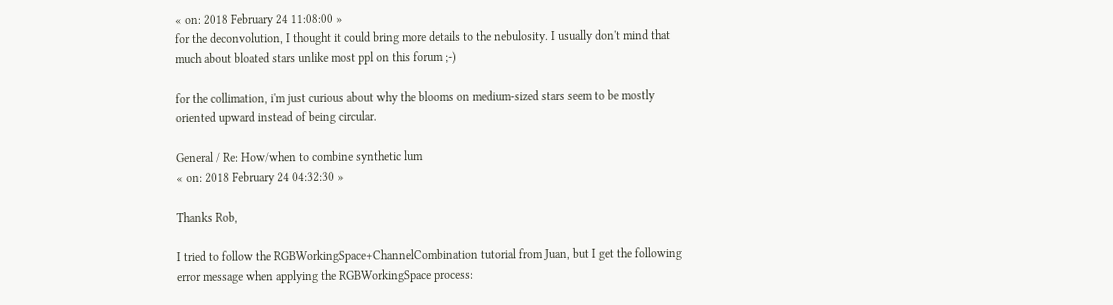« on: 2018 February 24 11:08:00 »
for the deconvolution, I thought it could bring more details to the nebulosity. I usually don't mind that much about bloated stars unlike most ppl on this forum ;-)

for the collimation, i'm just curious about why the blooms on medium-sized stars seem to be mostly oriented upward instead of being circular.

General / Re: How/when to combine synthetic lum
« on: 2018 February 24 04:32:30 »

Thanks Rob,

I tried to follow the RGBWorkingSpace+ChannelCombination tutorial from Juan, but I get the following error message when applying the RGBWorkingSpace process: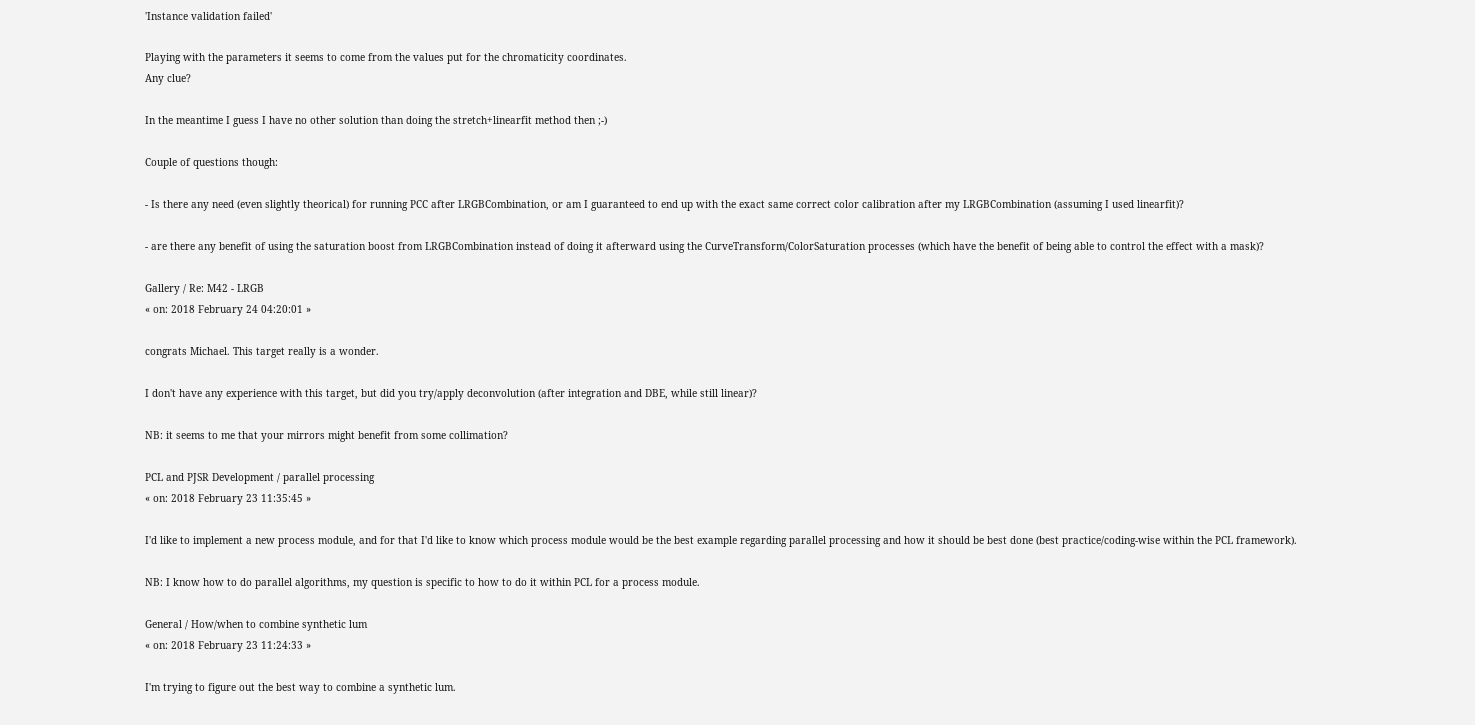'Instance validation failed'

Playing with the parameters it seems to come from the values put for the chromaticity coordinates.
Any clue?

In the meantime I guess I have no other solution than doing the stretch+linearfit method then ;-)

Couple of questions though:

- Is there any need (even slightly theorical) for running PCC after LRGBCombination, or am I guaranteed to end up with the exact same correct color calibration after my LRGBCombination (assuming I used linearfit)?

- are there any benefit of using the saturation boost from LRGBCombination instead of doing it afterward using the CurveTransform/ColorSaturation processes (which have the benefit of being able to control the effect with a mask)?

Gallery / Re: M42 - LRGB
« on: 2018 February 24 04:20:01 »

congrats Michael. This target really is a wonder.

I don't have any experience with this target, but did you try/apply deconvolution (after integration and DBE, while still linear)?

NB: it seems to me that your mirrors might benefit from some collimation?

PCL and PJSR Development / parallel processing
« on: 2018 February 23 11:35:45 »

I'd like to implement a new process module, and for that I'd like to know which process module would be the best example regarding parallel processing and how it should be best done (best practice/coding-wise within the PCL framework).

NB: I know how to do parallel algorithms, my question is specific to how to do it within PCL for a process module.

General / How/when to combine synthetic lum
« on: 2018 February 23 11:24:33 »

I'm trying to figure out the best way to combine a synthetic lum.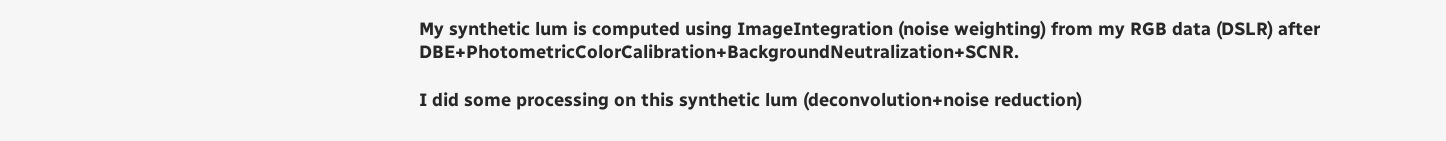My synthetic lum is computed using ImageIntegration (noise weighting) from my RGB data (DSLR) after DBE+PhotometricColorCalibration+BackgroundNeutralization+SCNR.

I did some processing on this synthetic lum (deconvolution+noise reduction)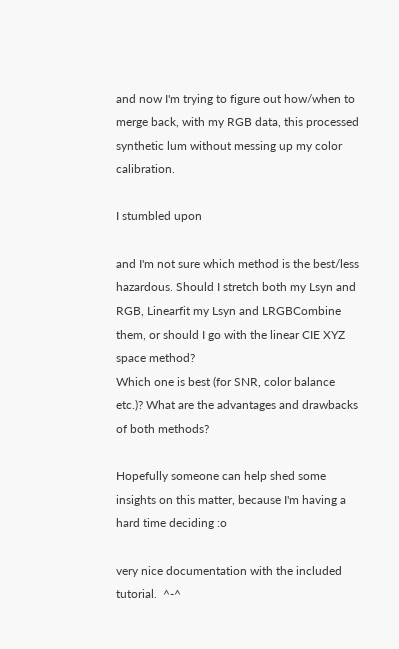and now I'm trying to figure out how/when to merge back, with my RGB data, this processed synthetic lum without messing up my color calibration.

I stumbled upon

and I'm not sure which method is the best/less hazardous. Should I stretch both my Lsyn and RGB, Linearfit my Lsyn and LRGBCombine them, or should I go with the linear CIE XYZ space method?
Which one is best (for SNR, color balance etc.)? What are the advantages and drawbacks of both methods?

Hopefully someone can help shed some insights on this matter, because I'm having a hard time deciding :o

very nice documentation with the included tutorial.  ^-^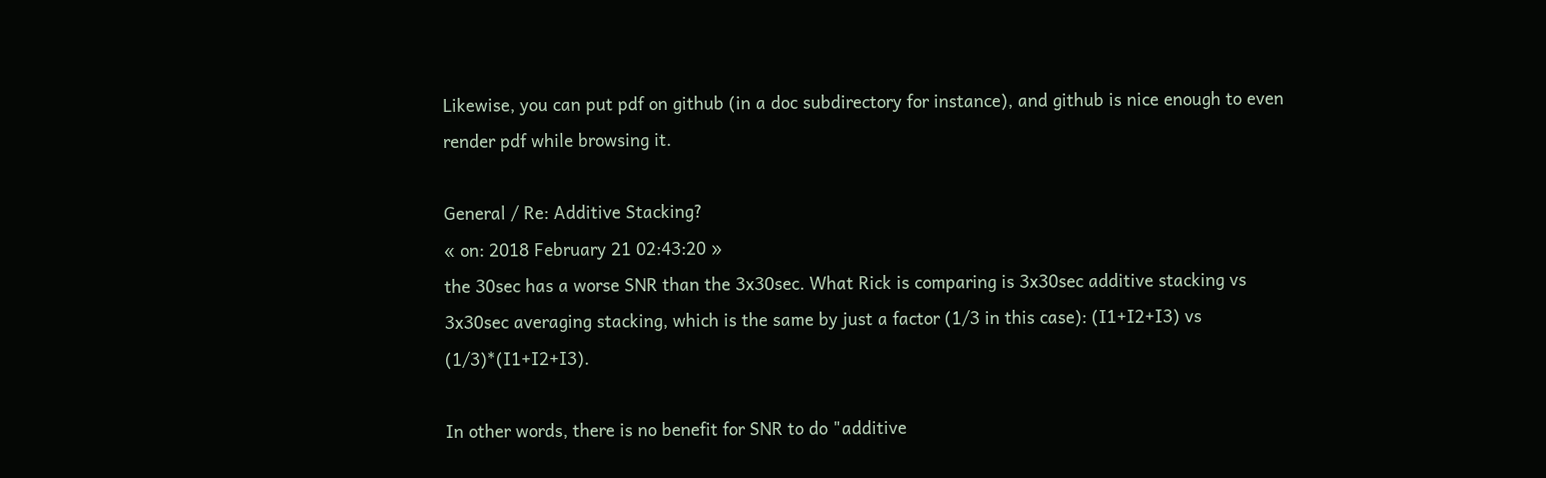Likewise, you can put pdf on github (in a doc subdirectory for instance), and github is nice enough to even render pdf while browsing it.

General / Re: Additive Stacking?
« on: 2018 February 21 02:43:20 »
the 30sec has a worse SNR than the 3x30sec. What Rick is comparing is 3x30sec additive stacking vs 3x30sec averaging stacking, which is the same by just a factor (1/3 in this case): (I1+I2+I3) vs (1/3)*(I1+I2+I3).

In other words, there is no benefit for SNR to do "additive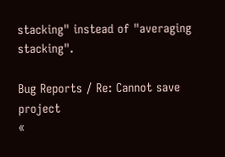stacking" instead of "averaging stacking".

Bug Reports / Re: Cannot save project
«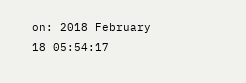on: 2018 February 18 05:54:17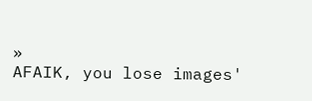»
AFAIK, you lose images'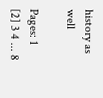history as well

Pages: 1 [2] 3 4 ... 8